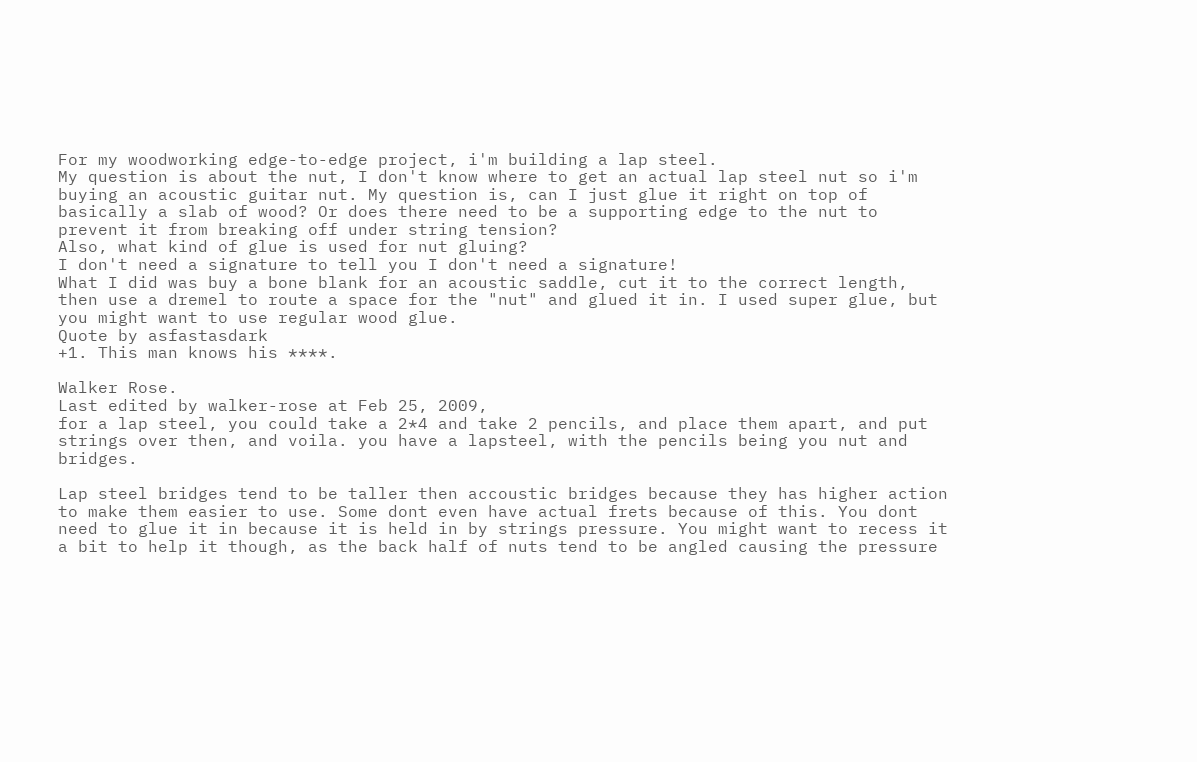For my woodworking edge-to-edge project, i'm building a lap steel.
My question is about the nut, I don't know where to get an actual lap steel nut so i'm buying an acoustic guitar nut. My question is, can I just glue it right on top of basically a slab of wood? Or does there need to be a supporting edge to the nut to prevent it from breaking off under string tension?
Also, what kind of glue is used for nut gluing?
I don't need a signature to tell you I don't need a signature!
What I did was buy a bone blank for an acoustic saddle, cut it to the correct length, then use a dremel to route a space for the "nut" and glued it in. I used super glue, but you might want to use regular wood glue.
Quote by asfastasdark
+1. This man knows his ****.

Walker Rose.
Last edited by walker-rose at Feb 25, 2009,
for a lap steel, you could take a 2*4 and take 2 pencils, and place them apart, and put strings over then, and voila. you have a lapsteel, with the pencils being you nut and bridges.

Lap steel bridges tend to be taller then accoustic bridges because they has higher action to make them easier to use. Some dont even have actual frets because of this. You dont need to glue it in because it is held in by strings pressure. You might want to recess it a bit to help it though, as the back half of nuts tend to be angled causing the pressure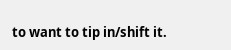to want to tip in/shift it.